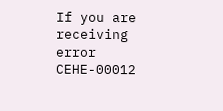If you are receiving error CEHE-00012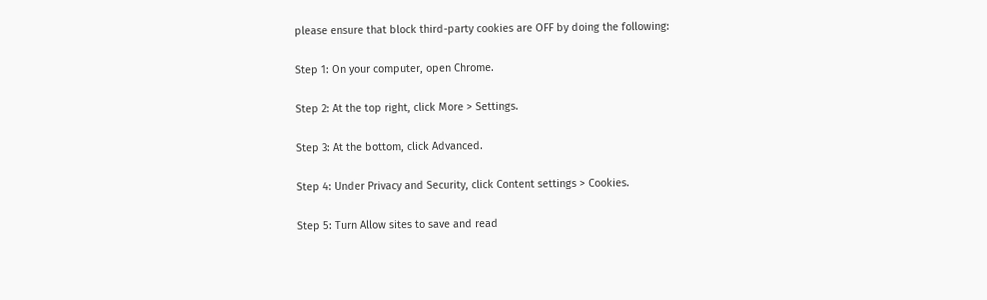please ensure that block third-party cookies are OFF by doing the following:

Step 1: On your computer, open Chrome.

Step 2: At the top right, click More > Settings.

Step 3: At the bottom, click Advanced.

Step 4: Under Privacy and Security, click Content settings > Cookies.

Step 5: Turn Allow sites to save and read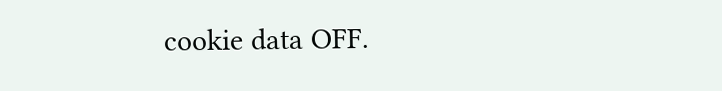cookie data OFF.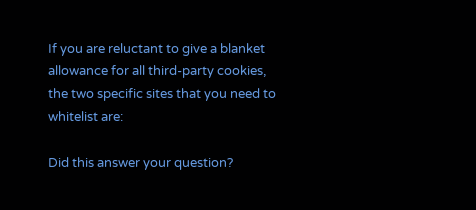If you are reluctant to give a blanket allowance for all third-party cookies, the two specific sites that you need to whitelist are:

Did this answer your question?